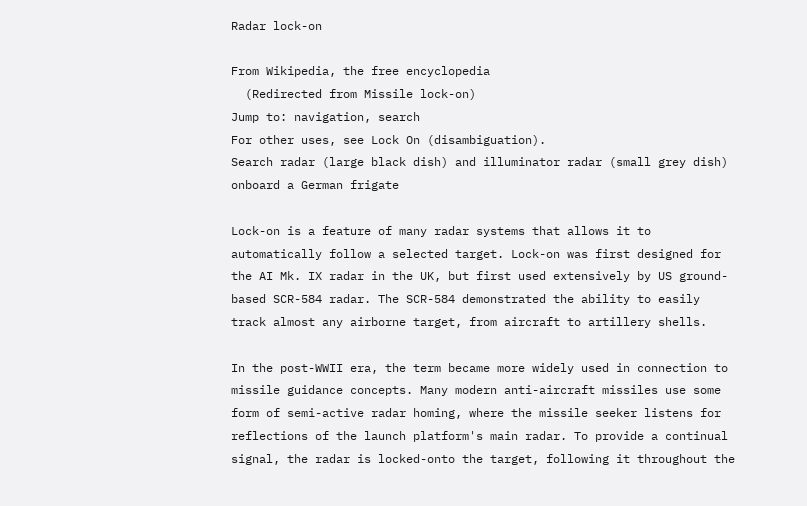Radar lock-on

From Wikipedia, the free encyclopedia
  (Redirected from Missile lock-on)
Jump to: navigation, search
For other uses, see Lock On (disambiguation).
Search radar (large black dish) and illuminator radar (small grey dish) onboard a German frigate

Lock-on is a feature of many radar systems that allows it to automatically follow a selected target. Lock-on was first designed for the AI Mk. IX radar in the UK, but first used extensively by US ground-based SCR-584 radar. The SCR-584 demonstrated the ability to easily track almost any airborne target, from aircraft to artillery shells.

In the post-WWII era, the term became more widely used in connection to missile guidance concepts. Many modern anti-aircraft missiles use some form of semi-active radar homing, where the missile seeker listens for reflections of the launch platform's main radar. To provide a continual signal, the radar is locked-onto the target, following it throughout the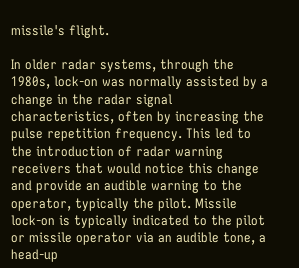missile's flight.

In older radar systems, through the 1980s, lock-on was normally assisted by a change in the radar signal characteristics, often by increasing the pulse repetition frequency. This led to the introduction of radar warning receivers that would notice this change and provide an audible warning to the operator, typically the pilot. Missile lock-on is typically indicated to the pilot or missile operator via an audible tone, a head-up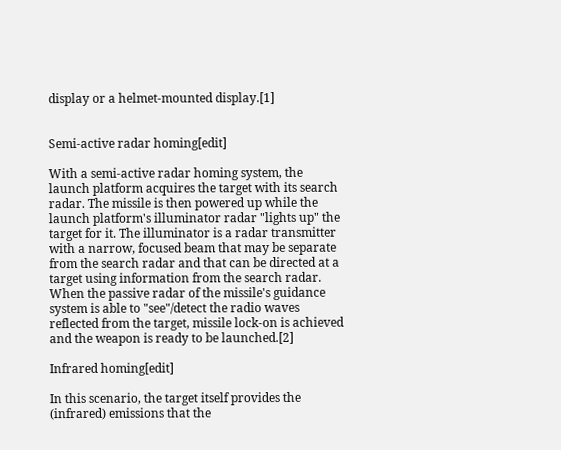display or a helmet-mounted display.[1]


Semi-active radar homing[edit]

With a semi-active radar homing system, the launch platform acquires the target with its search radar. The missile is then powered up while the launch platform's illuminator radar "lights up" the target for it. The illuminator is a radar transmitter with a narrow, focused beam that may be separate from the search radar and that can be directed at a target using information from the search radar. When the passive radar of the missile's guidance system is able to "see"/detect the radio waves reflected from the target, missile lock-on is achieved and the weapon is ready to be launched.[2]

Infrared homing[edit]

In this scenario, the target itself provides the (infrared) emissions that the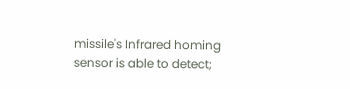missile's Infrared homing sensor is able to detect;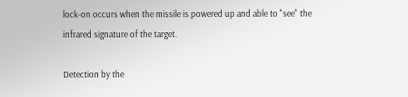lock-on occurs when the missile is powered up and able to "see" the infrared signature of the target.

Detection by the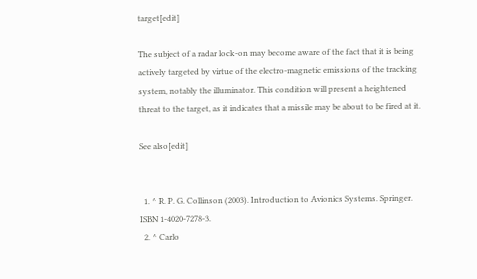target[edit]

The subject of a radar lock-on may become aware of the fact that it is being actively targeted by virtue of the electro-magnetic emissions of the tracking system, notably the illuminator. This condition will present a heightened threat to the target, as it indicates that a missile may be about to be fired at it.

See also[edit]


  1. ^ R. P. G. Collinson (2003). Introduction to Avionics Systems. Springer. ISBN 1-4020-7278-3.
  2. ^ Carlo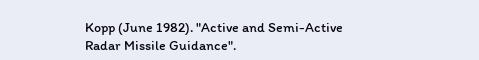Kopp (June 1982). "Active and Semi-Active Radar Missile Guidance".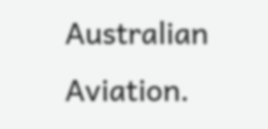Australian Aviation.